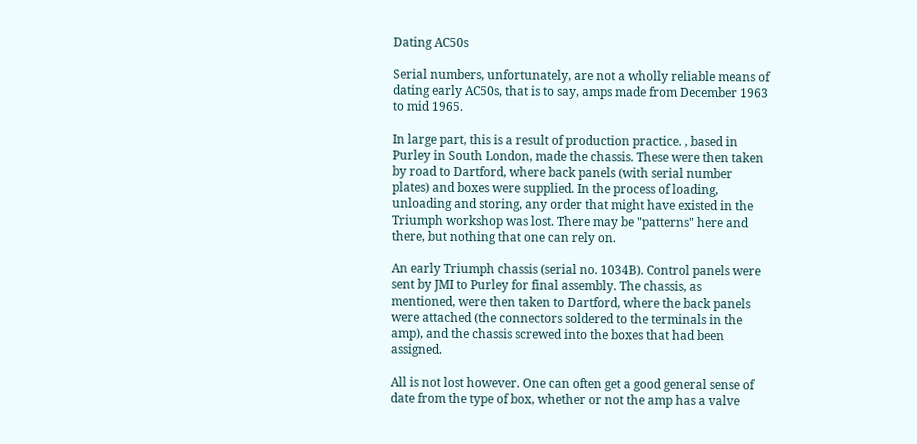Dating AC50s

Serial numbers, unfortunately, are not a wholly reliable means of dating early AC50s, that is to say, amps made from December 1963 to mid 1965.

In large part, this is a result of production practice. , based in Purley in South London, made the chassis. These were then taken by road to Dartford, where back panels (with serial number plates) and boxes were supplied. In the process of loading, unloading and storing, any order that might have existed in the Triumph workshop was lost. There may be "patterns" here and there, but nothing that one can rely on.

An early Triumph chassis (serial no. 1034B). Control panels were sent by JMI to Purley for final assembly. The chassis, as mentioned, were then taken to Dartford, where the back panels were attached (the connectors soldered to the terminals in the amp), and the chassis screwed into the boxes that had been assigned.

All is not lost however. One can often get a good general sense of date from the type of box, whether or not the amp has a valve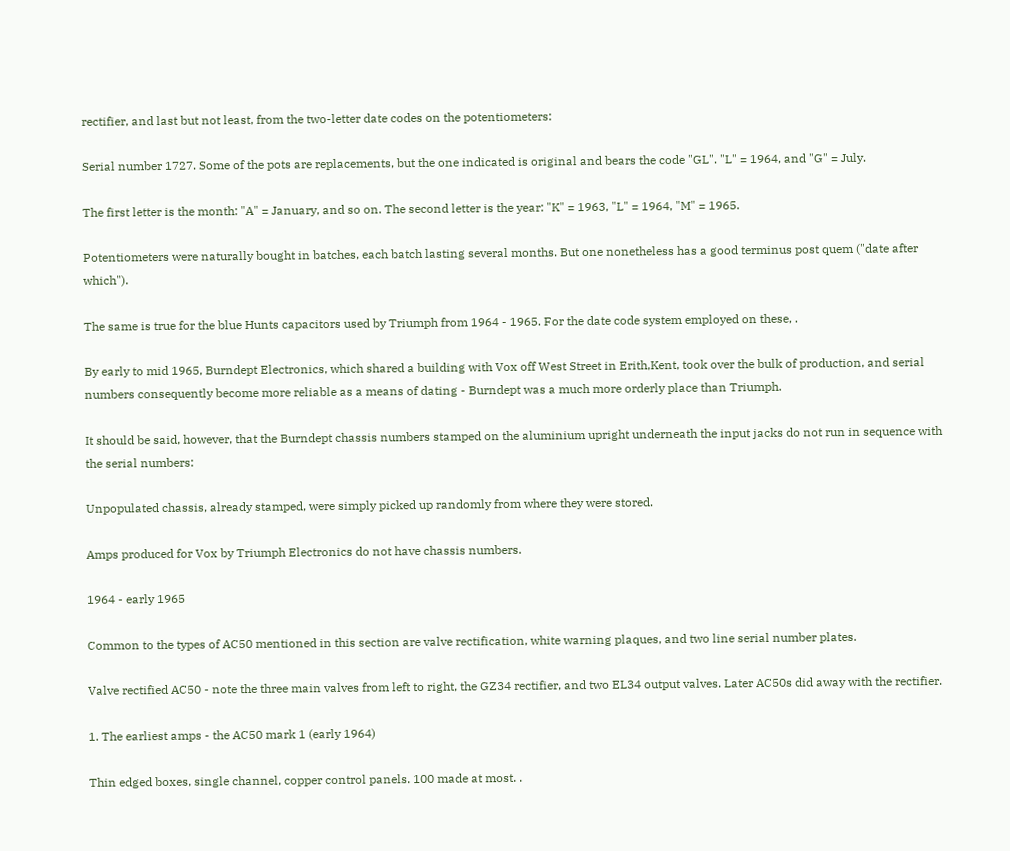rectifier, and last but not least, from the two-letter date codes on the potentiometers:

Serial number 1727. Some of the pots are replacements, but the one indicated is original and bears the code "GL". "L" = 1964, and "G" = July.

The first letter is the month: "A" = January, and so on. The second letter is the year: "K" = 1963, "L" = 1964, "M" = 1965.

Potentiometers were naturally bought in batches, each batch lasting several months. But one nonetheless has a good terminus post quem ("date after which").

The same is true for the blue Hunts capacitors used by Triumph from 1964 - 1965. For the date code system employed on these, .

By early to mid 1965, Burndept Electronics, which shared a building with Vox off West Street in Erith,Kent, took over the bulk of production, and serial numbers consequently become more reliable as a means of dating - Burndept was a much more orderly place than Triumph.

It should be said, however, that the Burndept chassis numbers stamped on the aluminium upright underneath the input jacks do not run in sequence with the serial numbers:

Unpopulated chassis, already stamped, were simply picked up randomly from where they were stored.

Amps produced for Vox by Triumph Electronics do not have chassis numbers.

1964 - early 1965

Common to the types of AC50 mentioned in this section are valve rectification, white warning plaques, and two line serial number plates.

Valve rectified AC50 - note the three main valves from left to right, the GZ34 rectifier, and two EL34 output valves. Later AC50s did away with the rectifier.

1. The earliest amps - the AC50 mark 1 (early 1964)

Thin edged boxes, single channel, copper control panels. 100 made at most. .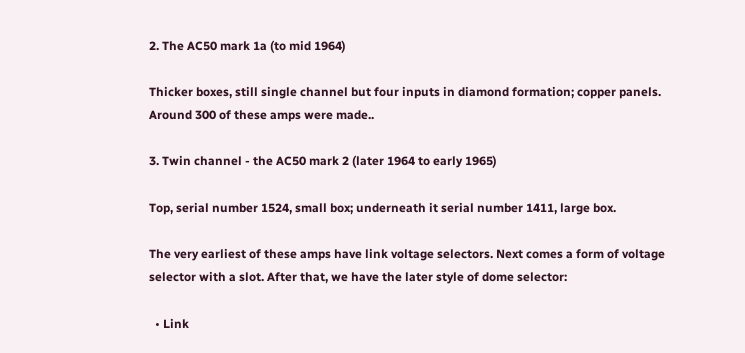2. The AC50 mark 1a (to mid 1964)

Thicker boxes, still single channel but four inputs in diamond formation; copper panels. Around 300 of these amps were made..

3. Twin channel - the AC50 mark 2 (later 1964 to early 1965)

Top, serial number 1524, small box; underneath it serial number 1411, large box.

The very earliest of these amps have link voltage selectors. Next comes a form of voltage selector with a slot. After that, we have the later style of dome selector:

  • Link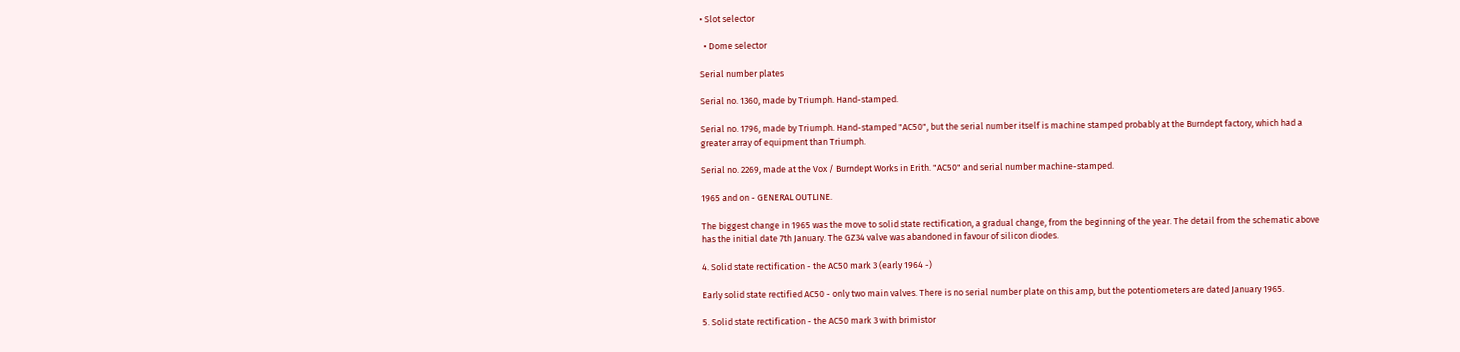• Slot selector

  • Dome selector

Serial number plates

Serial no. 1360, made by Triumph. Hand-stamped.

Serial no. 1796, made by Triumph. Hand-stamped "AC50", but the serial number itself is machine stamped probably at the Burndept factory, which had a greater array of equipment than Triumph.

Serial no. 2269, made at the Vox / Burndept Works in Erith. "AC50" and serial number machine-stamped.

1965 and on - GENERAL OUTLINE.

The biggest change in 1965 was the move to solid state rectification, a gradual change, from the beginning of the year. The detail from the schematic above has the initial date 7th January. The GZ34 valve was abandoned in favour of silicon diodes.

4. Solid state rectification - the AC50 mark 3 (early 1964 -)

Early solid state rectified AC50 - only two main valves. There is no serial number plate on this amp, but the potentiometers are dated January 1965.

5. Solid state rectification - the AC50 mark 3 with brimistor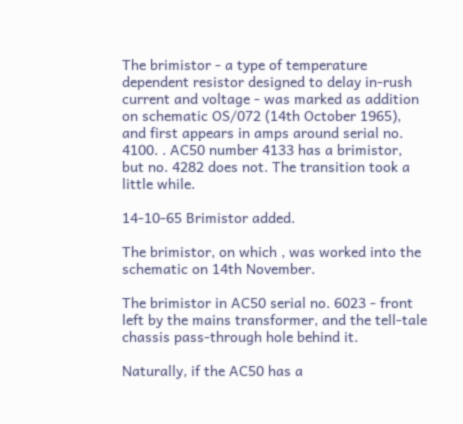The brimistor - a type of temperature dependent resistor designed to delay in-rush current and voltage - was marked as addition on schematic OS/072 (14th October 1965), and first appears in amps around serial no. 4100. . AC50 number 4133 has a brimistor, but no. 4282 does not. The transition took a little while.

14-10-65 Brimistor added.

The brimistor, on which , was worked into the schematic on 14th November.

The brimistor in AC50 serial no. 6023 - front left by the mains transformer, and the tell-tale chassis pass-through hole behind it.

Naturally, if the AC50 has a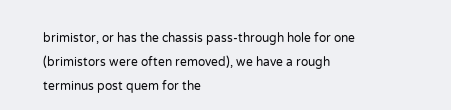brimistor, or has the chassis pass-through hole for one (brimistors were often removed), we have a rough terminus post quem for the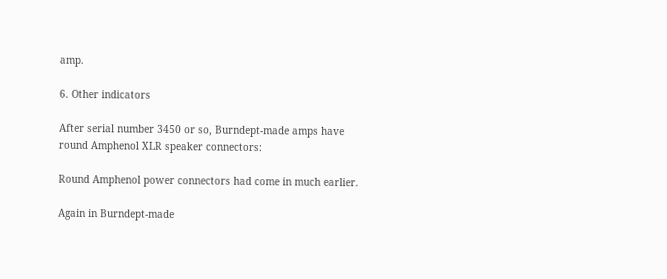amp.

6. Other indicators

After serial number 3450 or so, Burndept-made amps have round Amphenol XLR speaker connectors:

Round Amphenol power connectors had come in much earlier.

Again in Burndept-made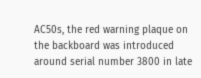AC50s, the red warning plaque on the backboard was introduced around serial number 3800 in late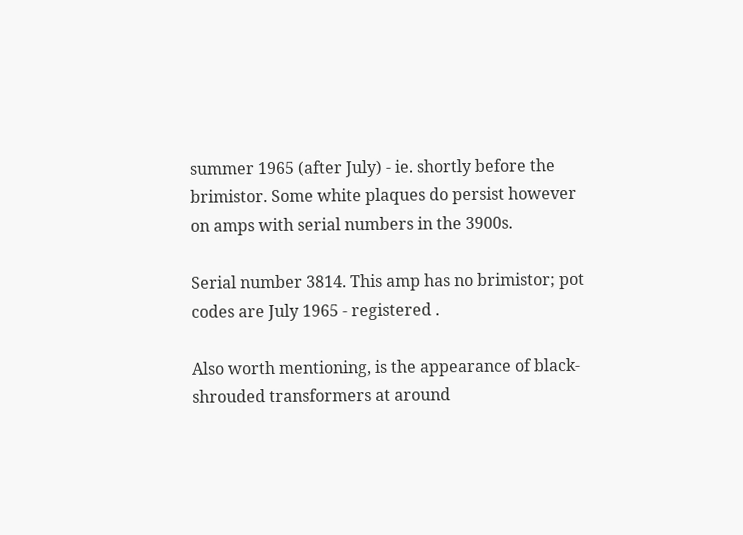summer 1965 (after July) - ie. shortly before the brimistor. Some white plaques do persist however on amps with serial numbers in the 3900s.

Serial number 3814. This amp has no brimistor; pot codes are July 1965 - registered .

Also worth mentioning, is the appearance of black-shrouded transformers at around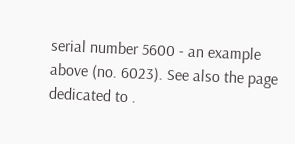serial number 5600 - an example above (no. 6023). See also the page dedicated to .